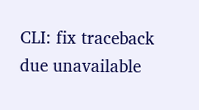CLI: fix traceback due unavailable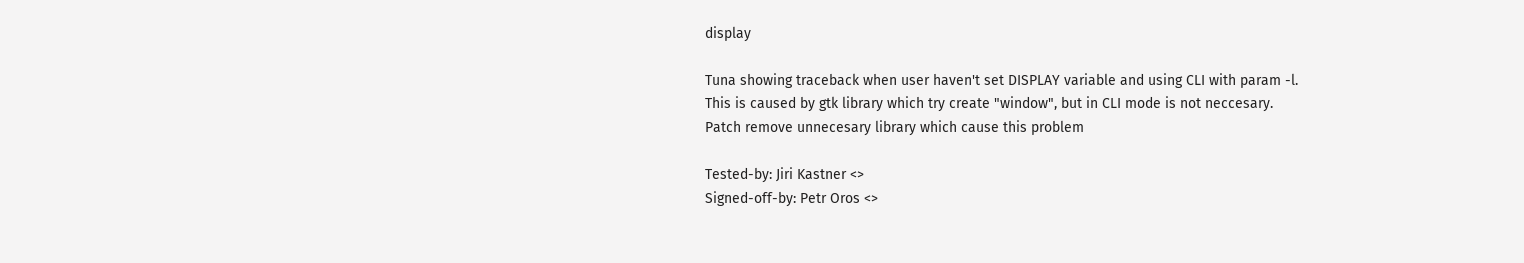display

Tuna showing traceback when user haven't set DISPLAY variable and using CLI with param -l.
This is caused by gtk library which try create "window", but in CLI mode is not neccesary.
Patch remove unnecesary library which cause this problem

Tested-by: Jiri Kastner <>
Signed-off-by: Petr Oros <>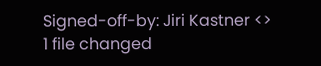Signed-off-by: Jiri Kastner <>
1 file changed